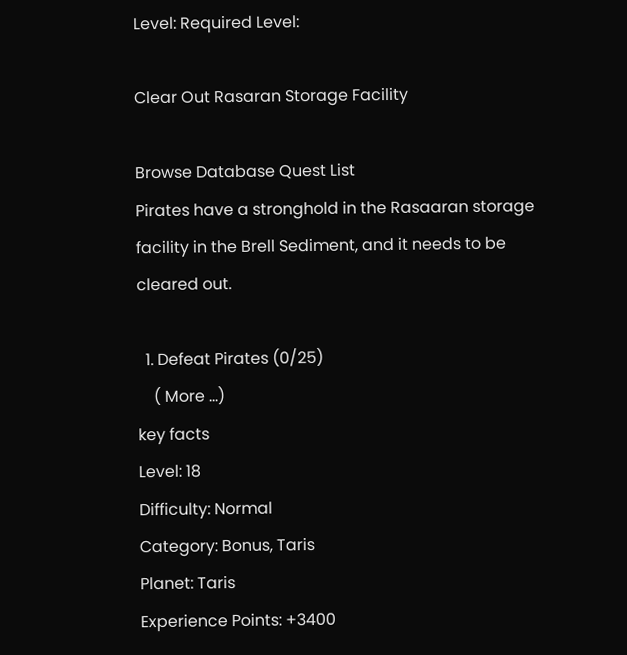Level: Required Level:

Clear Out Rasaran Storage Facility

Browse Database Quest List
Pirates have a stronghold in the Rasaaran storage facility in the Brell Sediment, and it needs to be cleared out.

  1. Defeat Pirates (0/25)
    ( More …)
key facts
Level: 18
Difficulty: Normal
Category: Bonus, Taris
Planet: Taris
Experience Points: +3400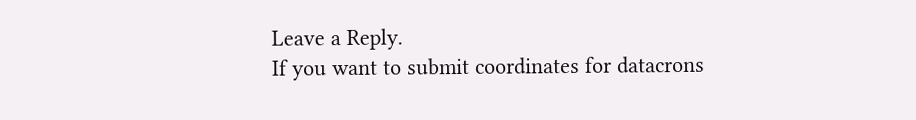Leave a Reply.
If you want to submit coordinates for datacrons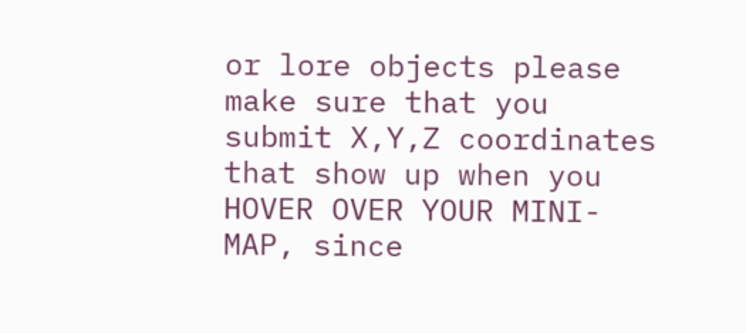or lore objects please make sure that you submit X,Y,Z coordinates that show up when you
HOVER OVER YOUR MINI-MAP, since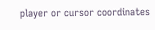player or cursor coordinates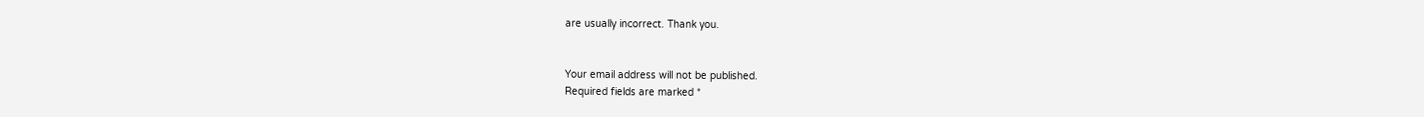are usually incorrect. Thank you.


Your email address will not be published.
Required fields are marked *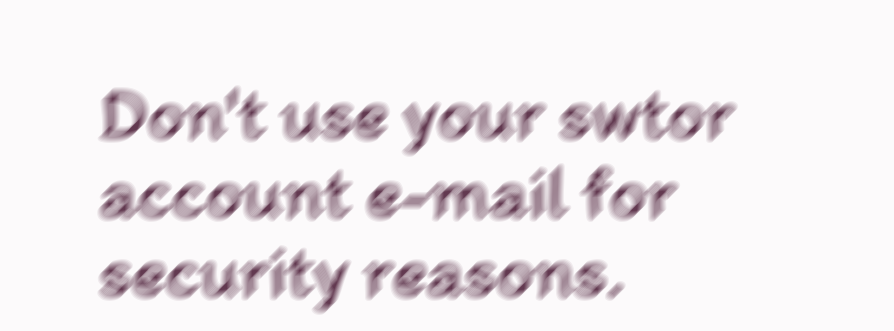Don't use your swtor account e-mail for security reasons.